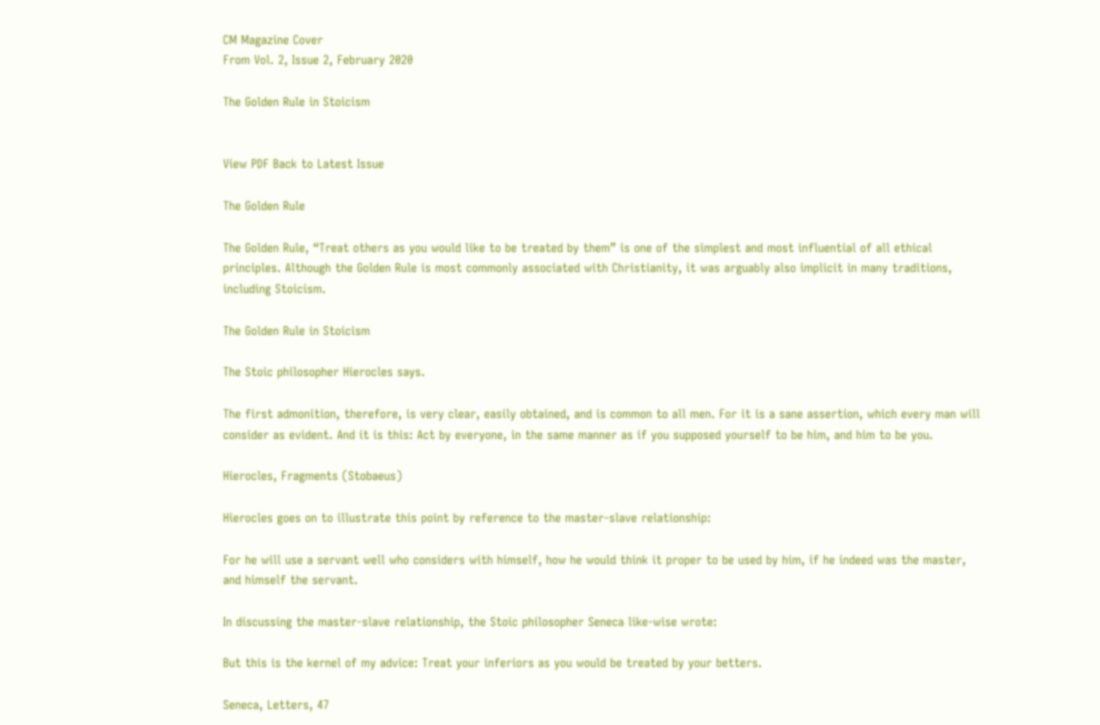CM Magazine Cover
From Vol. 2, Issue 2, February 2020

The Golden Rule in Stoicism


View PDF Back to Latest Issue

The Golden Rule

The Golden Rule, “Treat others as you would like to be treated by them” is one of the simplest and most influential of all ethical principles. Although the Golden Rule is most commonly associated with Christianity, it was arguably also implicit in many traditions, including Stoicism.

The Golden Rule in Stoicism

The Stoic philosopher Hierocles says.

The first admonition, therefore, is very clear, easily obtained, and is common to all men. For it is a sane assertion, which every man will consider as evident. And it is this: Act by everyone, in the same manner as if you supposed yourself to be him, and him to be you.

Hierocles, Fragments (Stobaeus)

Hierocles goes on to illustrate this point by reference to the master-slave relationship:

For he will use a servant well who considers with himself, how he would think it proper to be used by him, if he indeed was the master, and himself the servant.

In discussing the master-slave relationship, the Stoic philosopher Seneca like-wise wrote:

But this is the kernel of my advice: Treat your inferiors as you would be treated by your betters.

Seneca, Letters, 47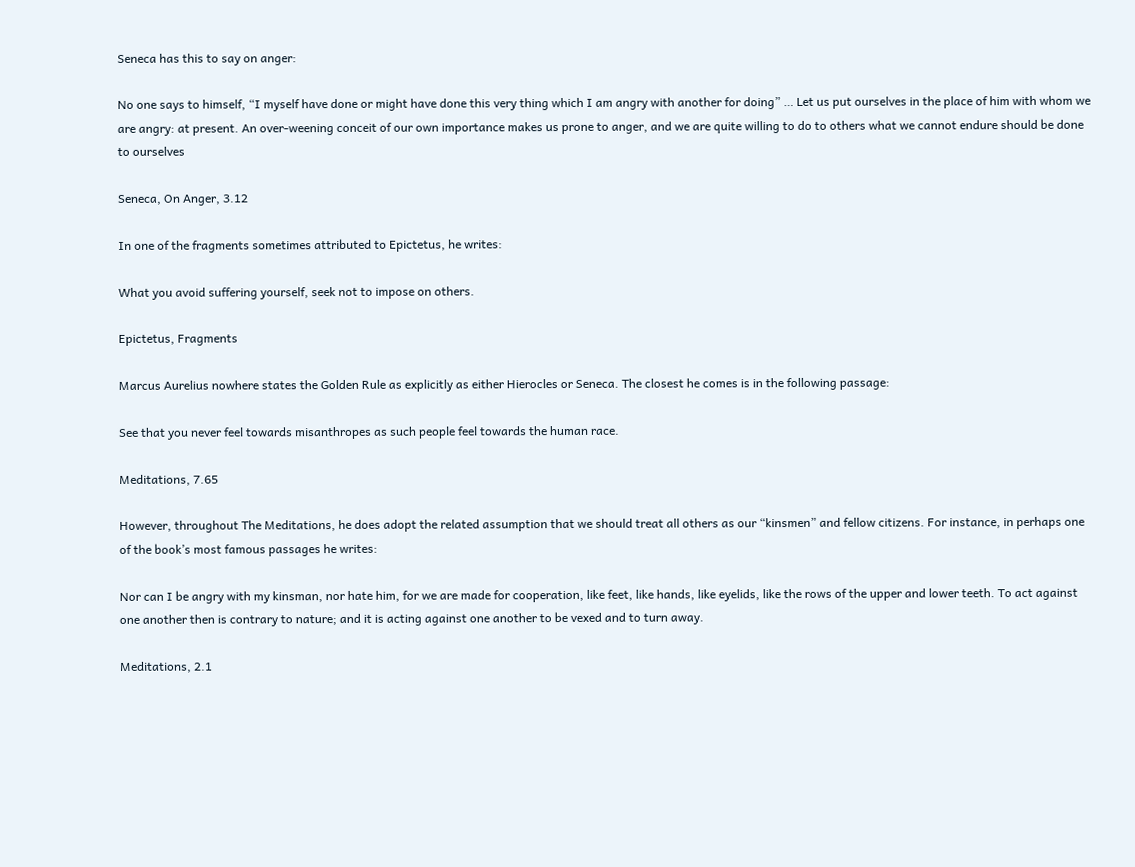Seneca has this to say on anger:

No one says to himself, “I myself have done or might have done this very thing which I am angry with another for doing” … Let us put ourselves in the place of him with whom we are angry: at present. An over-weening conceit of our own importance makes us prone to anger, and we are quite willing to do to others what we cannot endure should be done to ourselves

Seneca, On Anger, 3.12

In one of the fragments sometimes attributed to Epictetus, he writes:

What you avoid suffering yourself, seek not to impose on others.

Epictetus, Fragments

Marcus Aurelius nowhere states the Golden Rule as explicitly as either Hierocles or Seneca. The closest he comes is in the following passage:

See that you never feel towards misanthropes as such people feel towards the human race.

Meditations, 7.65

However, throughout The Meditations, he does adopt the related assumption that we should treat all others as our “kinsmen” and fellow citizens. For instance, in perhaps one of the book’s most famous passages he writes:

Nor can I be angry with my kinsman, nor hate him, for we are made for cooperation, like feet, like hands, like eyelids, like the rows of the upper and lower teeth. To act against one another then is contrary to nature; and it is acting against one another to be vexed and to turn away.

Meditations, 2.1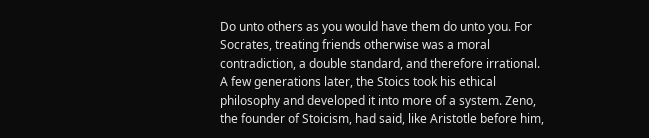Do unto others as you would have them do unto you. For Socrates, treating friends otherwise was a moral contradiction, a double standard, and therefore irrational. A few generations later, the Stoics took his ethical philosophy and developed it into more of a system. Zeno, the founder of Stoicism, had said, like Aristotle before him,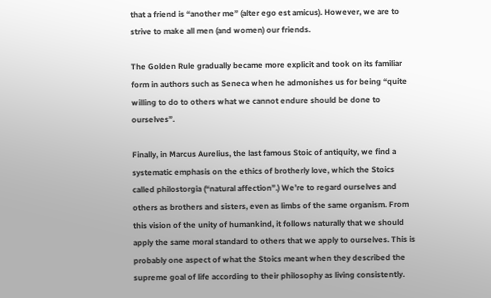that a friend is “another me” (alter ego est amicus). However, we are to strive to make all men (and women) our friends.

The Golden Rule gradually became more explicit and took on its familiar form in authors such as Seneca when he admonishes us for being “quite willing to do to others what we cannot endure should be done to ourselves”.

Finally, in Marcus Aurelius, the last famous Stoic of antiquity, we find a systematic emphasis on the ethics of brotherly love, which the Stoics called philostorgia (“natural affection”.) We’re to regard ourselves and others as brothers and sisters, even as limbs of the same organism. From this vision of the unity of humankind, it follows naturally that we should apply the same moral standard to others that we apply to ourselves. This is probably one aspect of what the Stoics meant when they described the supreme goal of life according to their philosophy as living consistently.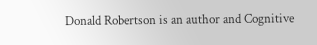Donald Robertson is an author and Cognitive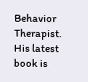Behavior Therapist. His latest book is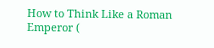How to Think Like a Roman Emperor (